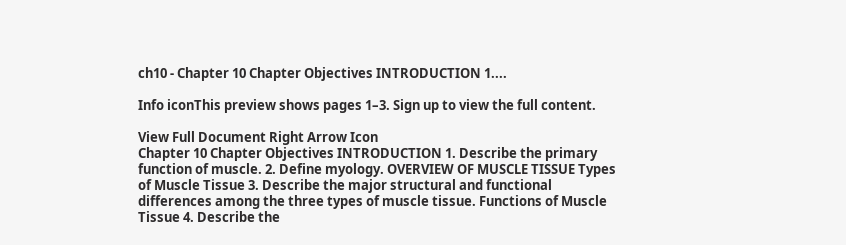ch10 - Chapter 10 Chapter Objectives INTRODUCTION 1....

Info iconThis preview shows pages 1–3. Sign up to view the full content.

View Full Document Right Arrow Icon
Chapter 10 Chapter Objectives INTRODUCTION 1. Describe the primary function of muscle. 2. Define myology. OVERVIEW OF MUSCLE TISSUE Types of Muscle Tissue 3. Describe the major structural and functional differences among the three types of muscle tissue. Functions of Muscle Tissue 4. Describe the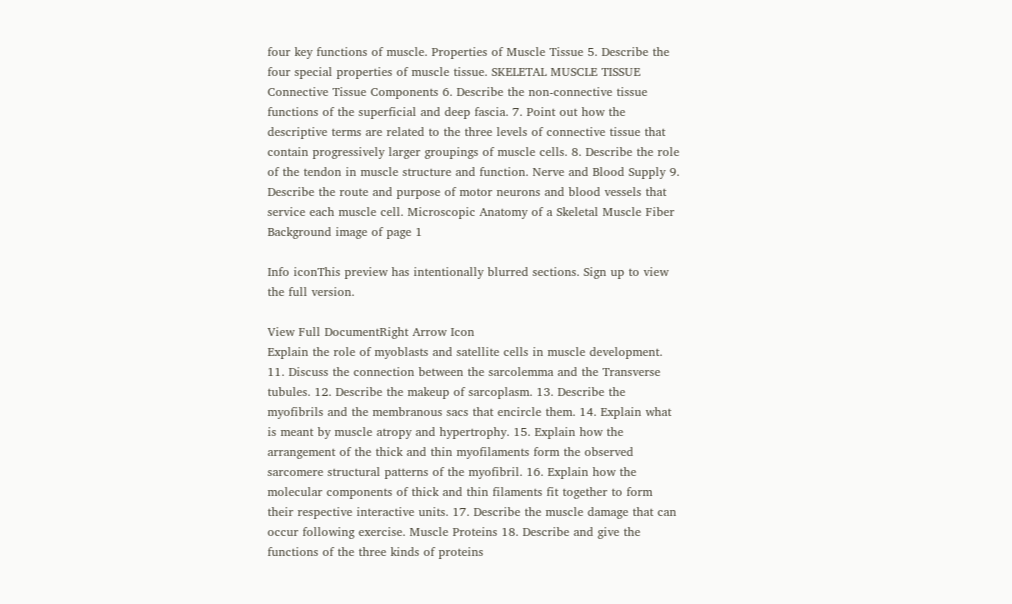four key functions of muscle. Properties of Muscle Tissue 5. Describe the four special properties of muscle tissue. SKELETAL MUSCLE TISSUE Connective Tissue Components 6. Describe the non-connective tissue functions of the superficial and deep fascia. 7. Point out how the descriptive terms are related to the three levels of connective tissue that contain progressively larger groupings of muscle cells. 8. Describe the role of the tendon in muscle structure and function. Nerve and Blood Supply 9. Describe the route and purpose of motor neurons and blood vessels that service each muscle cell. Microscopic Anatomy of a Skeletal Muscle Fiber
Background image of page 1

Info iconThis preview has intentionally blurred sections. Sign up to view the full version.

View Full DocumentRight Arrow Icon
Explain the role of myoblasts and satellite cells in muscle development. 11. Discuss the connection between the sarcolemma and the Transverse tubules. 12. Describe the makeup of sarcoplasm. 13. Describe the myofibrils and the membranous sacs that encircle them. 14. Explain what is meant by muscle atropy and hypertrophy. 15. Explain how the arrangement of the thick and thin myofilaments form the observed sarcomere structural patterns of the myofibril. 16. Explain how the molecular components of thick and thin filaments fit together to form their respective interactive units. 17. Describe the muscle damage that can occur following exercise. Muscle Proteins 18. Describe and give the functions of the three kinds of proteins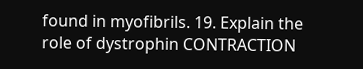found in myofibrils. 19. Explain the role of dystrophin CONTRACTION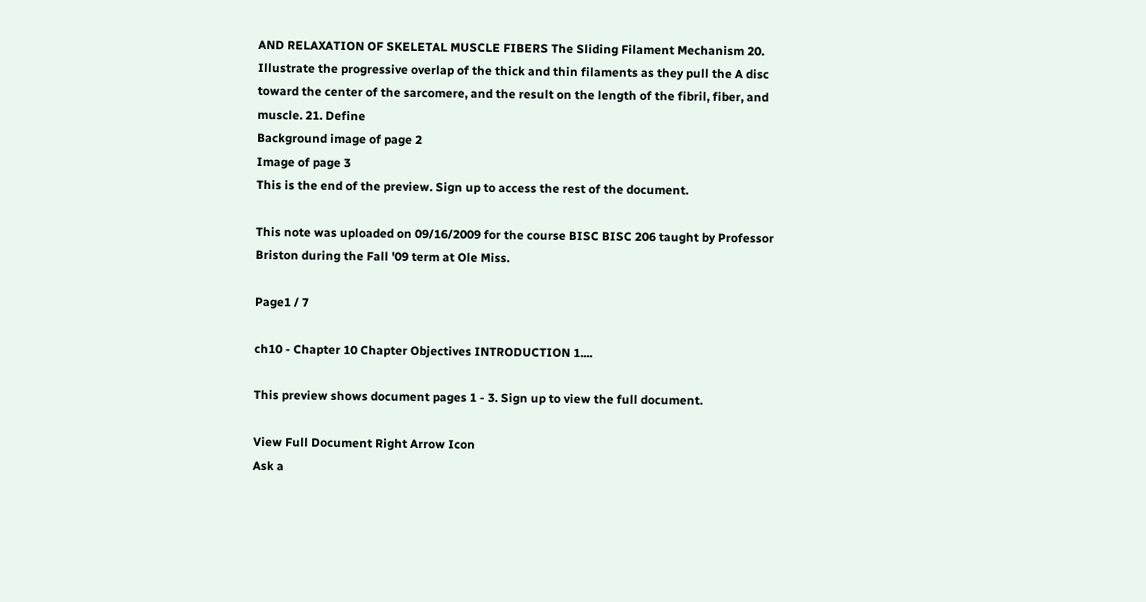AND RELAXATION OF SKELETAL MUSCLE FIBERS The Sliding Filament Mechanism 20. Illustrate the progressive overlap of the thick and thin filaments as they pull the A disc toward the center of the sarcomere, and the result on the length of the fibril, fiber, and muscle. 21. Define
Background image of page 2
Image of page 3
This is the end of the preview. Sign up to access the rest of the document.

This note was uploaded on 09/16/2009 for the course BISC BISC 206 taught by Professor Briston during the Fall '09 term at Ole Miss.

Page1 / 7

ch10 - Chapter 10 Chapter Objectives INTRODUCTION 1....

This preview shows document pages 1 - 3. Sign up to view the full document.

View Full Document Right Arrow Icon
Ask a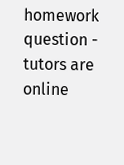homework question - tutors are online